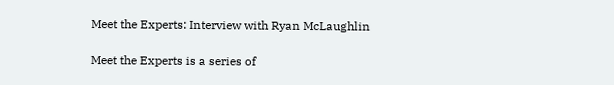Meet the Experts: Interview with Ryan McLaughlin

Meet the Experts is a series of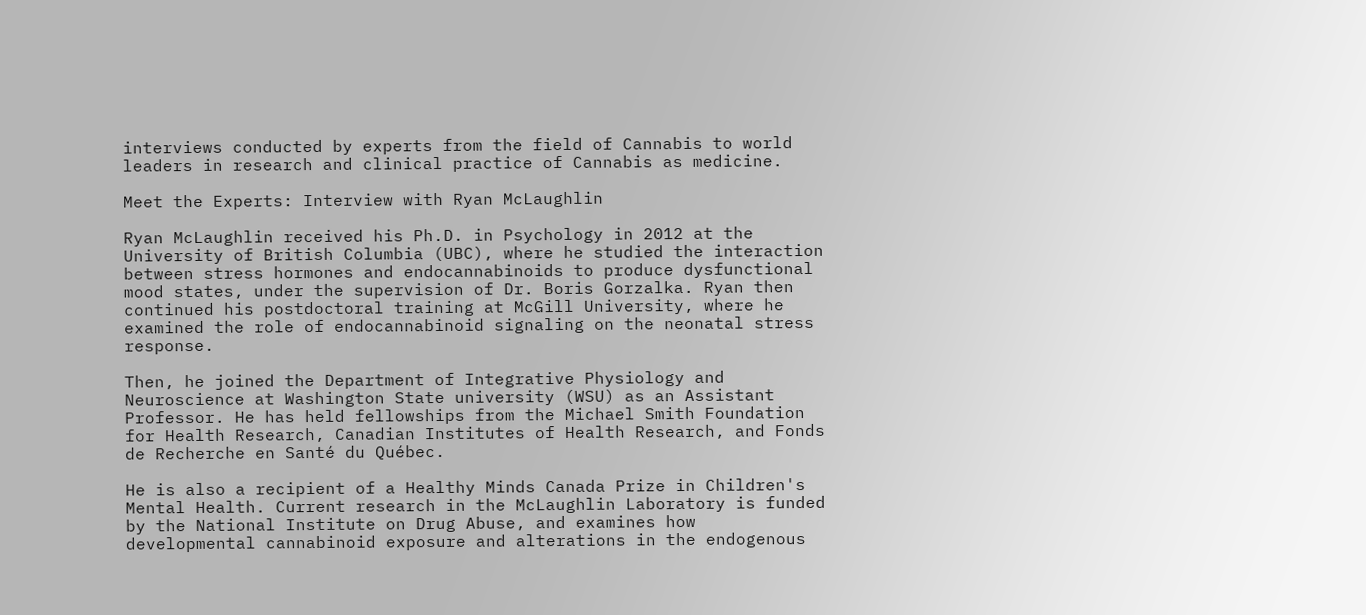interviews conducted by experts from the field of Cannabis to world leaders in research and clinical practice of Cannabis as medicine.

Meet the Experts: Interview with Ryan McLaughlin

Ryan McLaughlin received his Ph.D. in Psychology in 2012 at the University of British Columbia (UBC), where he studied the interaction between stress hormones and endocannabinoids to produce dysfunctional mood states, under the supervision of Dr. Boris Gorzalka. Ryan then continued his postdoctoral training at McGill University, where he examined the role of endocannabinoid signaling on the neonatal stress response.

Then, he joined the Department of Integrative Physiology and Neuroscience at Washington State university (WSU) as an Assistant Professor. He has held fellowships from the Michael Smith Foundation for Health Research, Canadian Institutes of Health Research, and Fonds de Recherche en Santé du Québec.

He is also a recipient of a Healthy Minds Canada Prize in Children's Mental Health. Current research in the McLaughlin Laboratory is funded by the National Institute on Drug Abuse, and examines how developmental cannabinoid exposure and alterations in the endogenous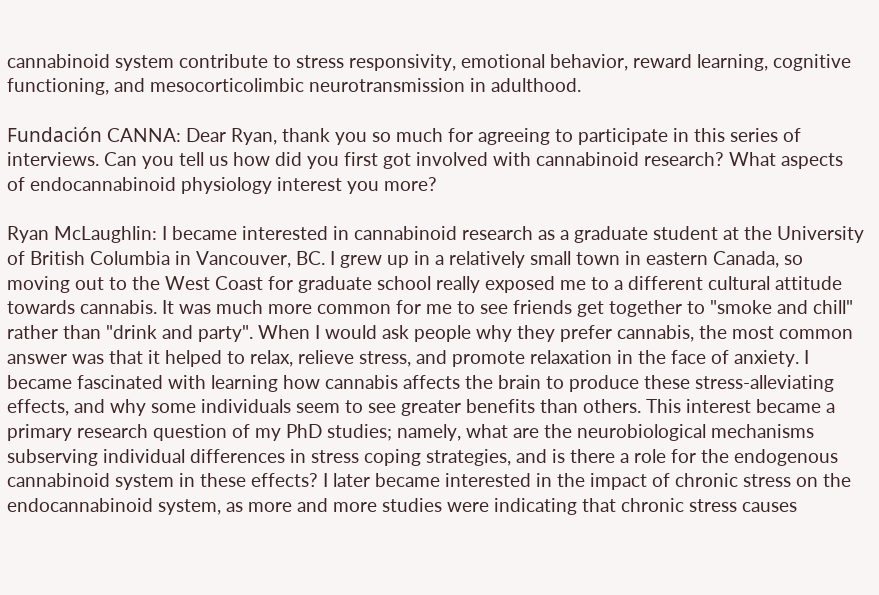cannabinoid system contribute to stress responsivity, emotional behavior, reward learning, cognitive functioning, and mesocorticolimbic neurotransmission in adulthood.

Fundación CANNA: Dear Ryan, thank you so much for agreeing to participate in this series of interviews. Can you tell us how did you first got involved with cannabinoid research? What aspects of endocannabinoid physiology interest you more?

Ryan McLaughlin: I became interested in cannabinoid research as a graduate student at the University of British Columbia in Vancouver, BC. I grew up in a relatively small town in eastern Canada, so moving out to the West Coast for graduate school really exposed me to a different cultural attitude towards cannabis. It was much more common for me to see friends get together to "smoke and chill" rather than "drink and party". When I would ask people why they prefer cannabis, the most common answer was that it helped to relax, relieve stress, and promote relaxation in the face of anxiety. I became fascinated with learning how cannabis affects the brain to produce these stress-alleviating effects, and why some individuals seem to see greater benefits than others. This interest became a primary research question of my PhD studies; namely, what are the neurobiological mechanisms subserving individual differences in stress coping strategies, and is there a role for the endogenous cannabinoid system in these effects? I later became interested in the impact of chronic stress on the endocannabinoid system, as more and more studies were indicating that chronic stress causes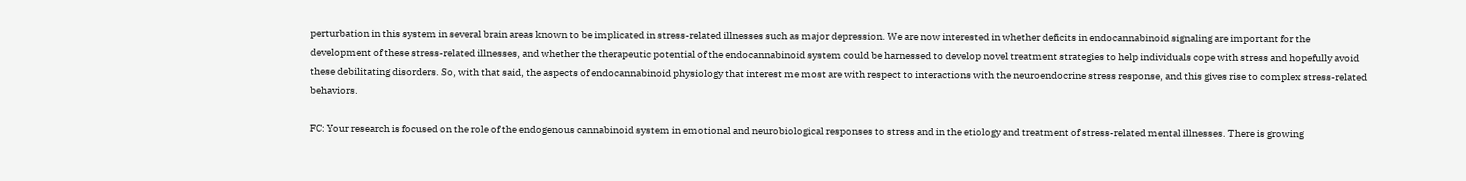perturbation in this system in several brain areas known to be implicated in stress-related illnesses such as major depression. We are now interested in whether deficits in endocannabinoid signaling are important for the development of these stress-related illnesses, and whether the therapeutic potential of the endocannabinoid system could be harnessed to develop novel treatment strategies to help individuals cope with stress and hopefully avoid these debilitating disorders. So, with that said, the aspects of endocannabinoid physiology that interest me most are with respect to interactions with the neuroendocrine stress response, and this gives rise to complex stress-related behaviors.

FC: Your research is focused on the role of the endogenous cannabinoid system in emotional and neurobiological responses to stress and in the etiology and treatment of stress-related mental illnesses. There is growing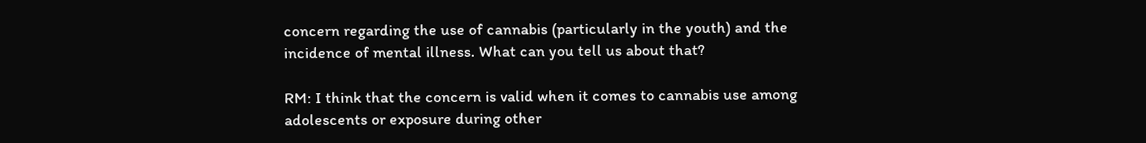concern regarding the use of cannabis (particularly in the youth) and the incidence of mental illness. What can you tell us about that?

RM: I think that the concern is valid when it comes to cannabis use among adolescents or exposure during other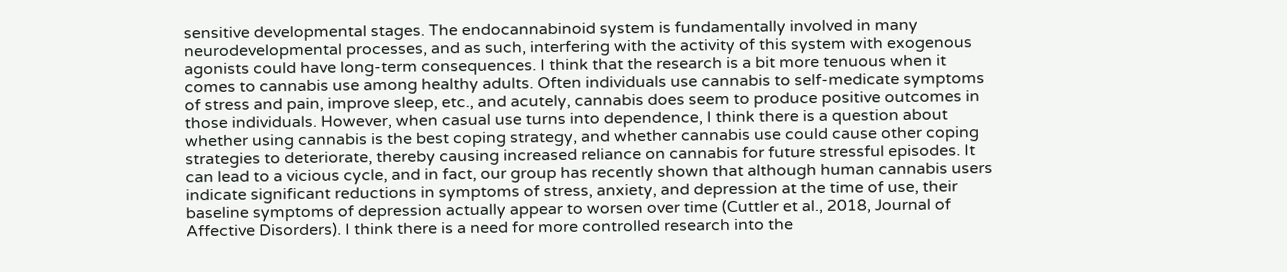sensitive developmental stages. The endocannabinoid system is fundamentally involved in many neurodevelopmental processes, and as such, interfering with the activity of this system with exogenous agonists could have long-term consequences. I think that the research is a bit more tenuous when it comes to cannabis use among healthy adults. Often individuals use cannabis to self-medicate symptoms of stress and pain, improve sleep, etc., and acutely, cannabis does seem to produce positive outcomes in those individuals. However, when casual use turns into dependence, I think there is a question about whether using cannabis is the best coping strategy, and whether cannabis use could cause other coping strategies to deteriorate, thereby causing increased reliance on cannabis for future stressful episodes. It can lead to a vicious cycle, and in fact, our group has recently shown that although human cannabis users indicate significant reductions in symptoms of stress, anxiety, and depression at the time of use, their baseline symptoms of depression actually appear to worsen over time (Cuttler et al., 2018, Journal of Affective Disorders). I think there is a need for more controlled research into the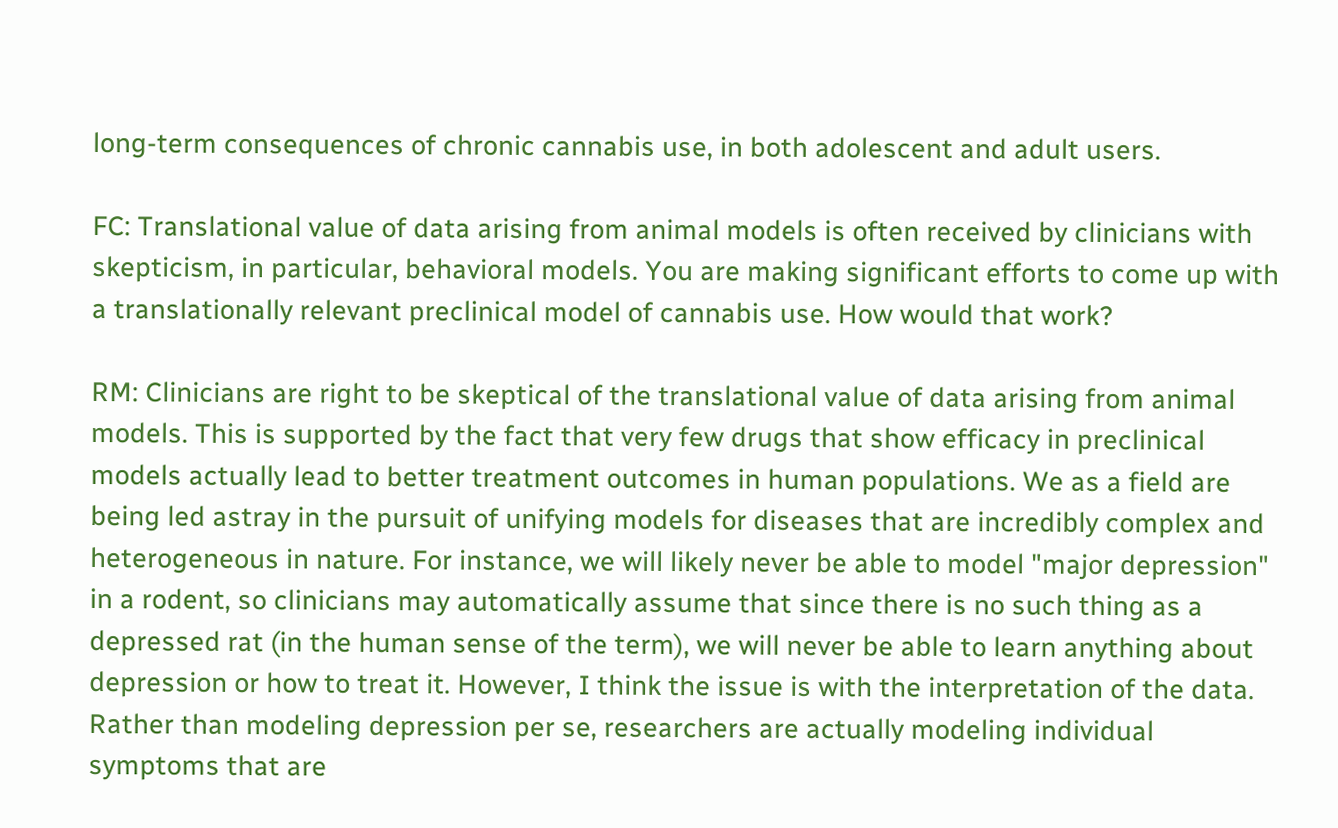long-term consequences of chronic cannabis use, in both adolescent and adult users.

FC: Translational value of data arising from animal models is often received by clinicians with skepticism, in particular, behavioral models. You are making significant efforts to come up with a translationally relevant preclinical model of cannabis use. How would that work?

RM: Clinicians are right to be skeptical of the translational value of data arising from animal models. This is supported by the fact that very few drugs that show efficacy in preclinical models actually lead to better treatment outcomes in human populations. We as a field are being led astray in the pursuit of unifying models for diseases that are incredibly complex and heterogeneous in nature. For instance, we will likely never be able to model "major depression" in a rodent, so clinicians may automatically assume that since there is no such thing as a depressed rat (in the human sense of the term), we will never be able to learn anything about depression or how to treat it. However, I think the issue is with the interpretation of the data. Rather than modeling depression per se, researchers are actually modeling individual symptoms that are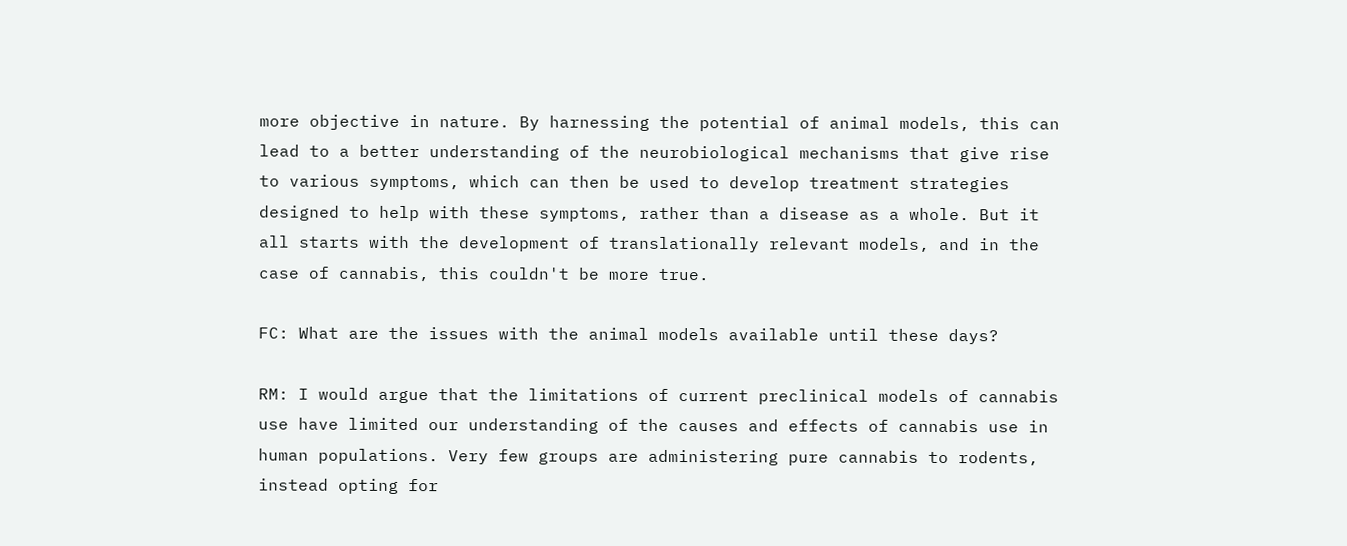more objective in nature. By harnessing the potential of animal models, this can lead to a better understanding of the neurobiological mechanisms that give rise to various symptoms, which can then be used to develop treatment strategies designed to help with these symptoms, rather than a disease as a whole. But it all starts with the development of translationally relevant models, and in the case of cannabis, this couldn't be more true.

FC: What are the issues with the animal models available until these days?

RM: I would argue that the limitations of current preclinical models of cannabis use have limited our understanding of the causes and effects of cannabis use in human populations. Very few groups are administering pure cannabis to rodents, instead opting for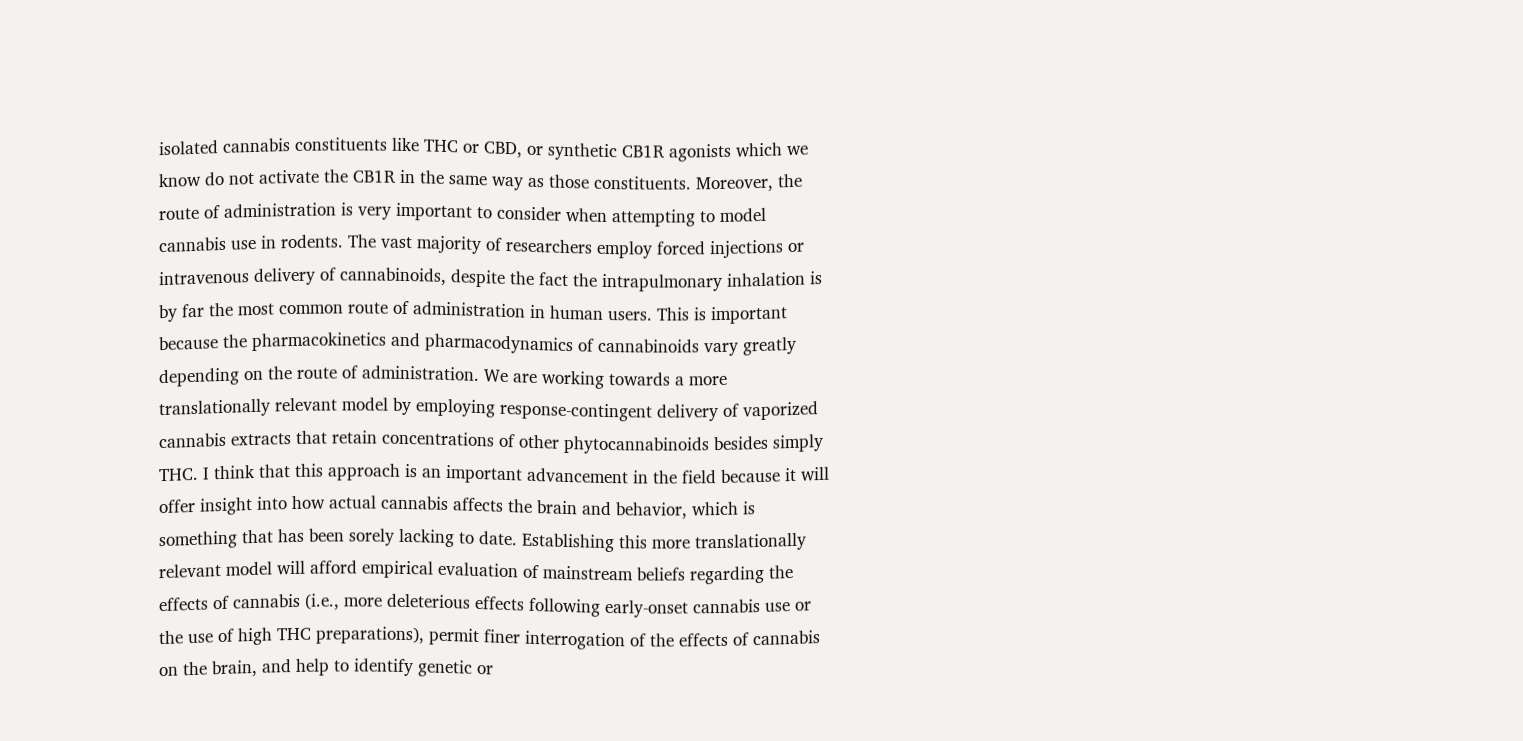isolated cannabis constituents like THC or CBD, or synthetic CB1R agonists which we know do not activate the CB1R in the same way as those constituents. Moreover, the route of administration is very important to consider when attempting to model cannabis use in rodents. The vast majority of researchers employ forced injections or intravenous delivery of cannabinoids, despite the fact the intrapulmonary inhalation is by far the most common route of administration in human users. This is important because the pharmacokinetics and pharmacodynamics of cannabinoids vary greatly depending on the route of administration. We are working towards a more translationally relevant model by employing response-contingent delivery of vaporized cannabis extracts that retain concentrations of other phytocannabinoids besides simply THC. I think that this approach is an important advancement in the field because it will offer insight into how actual cannabis affects the brain and behavior, which is something that has been sorely lacking to date. Establishing this more translationally relevant model will afford empirical evaluation of mainstream beliefs regarding the effects of cannabis (i.e., more deleterious effects following early-onset cannabis use or the use of high THC preparations), permit finer interrogation of the effects of cannabis on the brain, and help to identify genetic or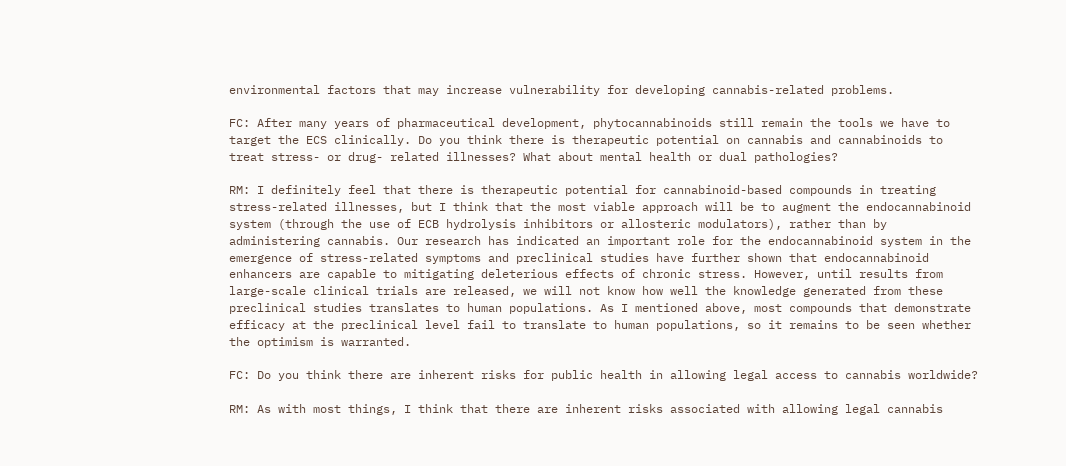environmental factors that may increase vulnerability for developing cannabis-related problems.

FC: After many years of pharmaceutical development, phytocannabinoids still remain the tools we have to target the ECS clinically. Do you think there is therapeutic potential on cannabis and cannabinoids to treat stress- or drug- related illnesses? What about mental health or dual pathologies?

RM: I definitely feel that there is therapeutic potential for cannabinoid-based compounds in treating stress-related illnesses, but I think that the most viable approach will be to augment the endocannabinoid system (through the use of ECB hydrolysis inhibitors or allosteric modulators), rather than by administering cannabis. Our research has indicated an important role for the endocannabinoid system in the emergence of stress-related symptoms and preclinical studies have further shown that endocannabinoid enhancers are capable to mitigating deleterious effects of chronic stress. However, until results from large-scale clinical trials are released, we will not know how well the knowledge generated from these preclinical studies translates to human populations. As I mentioned above, most compounds that demonstrate efficacy at the preclinical level fail to translate to human populations, so it remains to be seen whether the optimism is warranted.

FC: Do you think there are inherent risks for public health in allowing legal access to cannabis worldwide?

RM: As with most things, I think that there are inherent risks associated with allowing legal cannabis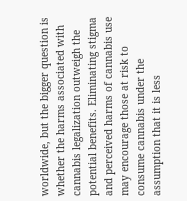worldwide, but the bigger question is whether the harms associated with cannabis legalization outweigh the potential benefits. Eliminating stigma and perceived harms of cannabis use may encourage those at risk to consume cannabis under the assumption that it is less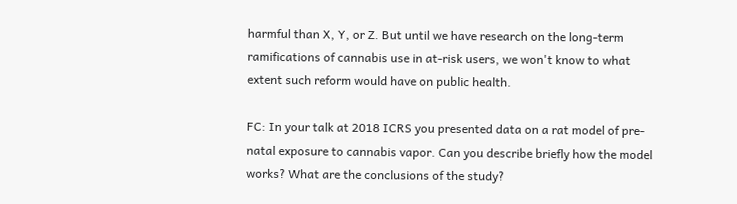harmful than X, Y, or Z. But until we have research on the long-term ramifications of cannabis use in at-risk users, we won't know to what extent such reform would have on public health.

FC: In your talk at 2018 ICRS you presented data on a rat model of pre-natal exposure to cannabis vapor. Can you describe briefly how the model works? What are the conclusions of the study?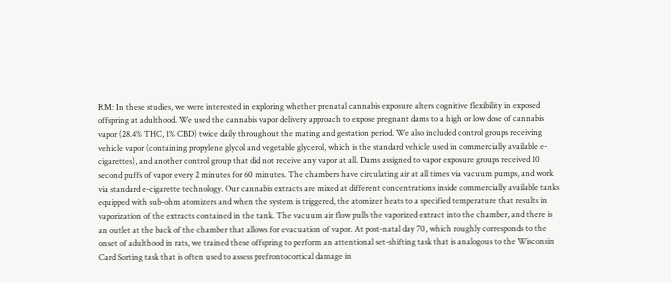RM: In these studies, we were interested in exploring whether prenatal cannabis exposure alters cognitive flexibility in exposed offspring at adulthood. We used the cannabis vapor delivery approach to expose pregnant dams to a high or low dose of cannabis vapor (28.4% THC, 1% CBD) twice daily throughout the mating and gestation period. We also included control groups receiving vehicle vapor (containing propylene glycol and vegetable glycerol, which is the standard vehicle used in commercially available e-cigarettes), and another control group that did not receive any vapor at all. Dams assigned to vapor exposure groups received 10 second puffs of vapor every 2 minutes for 60 minutes. The chambers have circulating air at all times via vacuum pumps, and work via standard e-cigarette technology. Our cannabis extracts are mixed at different concentrations inside commercially available tanks equipped with sub-ohm atomizers and when the system is triggered, the atomizer heats to a specified temperature that results in vaporization of the extracts contained in the tank. The vacuum air flow pulls the vaporized extract into the chamber, and there is an outlet at the back of the chamber that allows for evacuation of vapor. At post-natal day 70, which roughly corresponds to the onset of adulthood in rats, we trained these offspring to perform an attentional set-shifting task that is analogous to the Wisconsin Card Sorting task that is often used to assess prefrontocortical damage in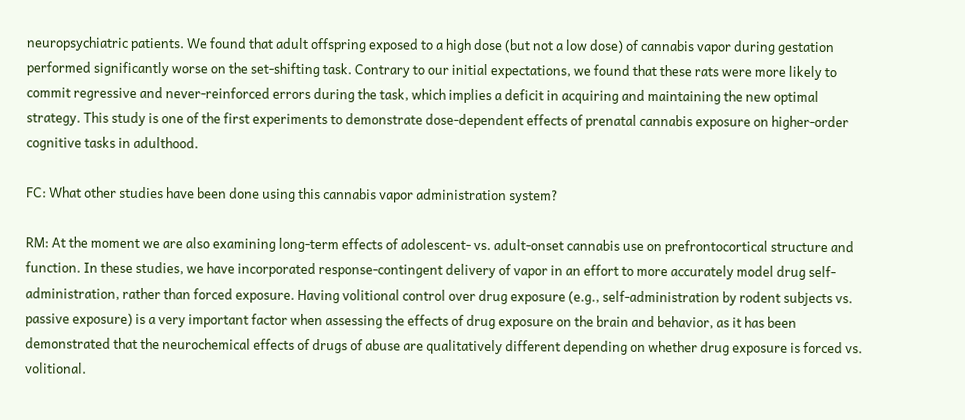neuropsychiatric patients. We found that adult offspring exposed to a high dose (but not a low dose) of cannabis vapor during gestation performed significantly worse on the set-shifting task. Contrary to our initial expectations, we found that these rats were more likely to commit regressive and never-reinforced errors during the task, which implies a deficit in acquiring and maintaining the new optimal strategy. This study is one of the first experiments to demonstrate dose-dependent effects of prenatal cannabis exposure on higher-order cognitive tasks in adulthood.

FC: What other studies have been done using this cannabis vapor administration system?

RM: At the moment we are also examining long-term effects of adolescent- vs. adult-onset cannabis use on prefrontocortical structure and function. In these studies, we have incorporated response-contingent delivery of vapor in an effort to more accurately model drug self-administration, rather than forced exposure. Having volitional control over drug exposure (e.g., self-administration by rodent subjects vs. passive exposure) is a very important factor when assessing the effects of drug exposure on the brain and behavior, as it has been demonstrated that the neurochemical effects of drugs of abuse are qualitatively different depending on whether drug exposure is forced vs. volitional.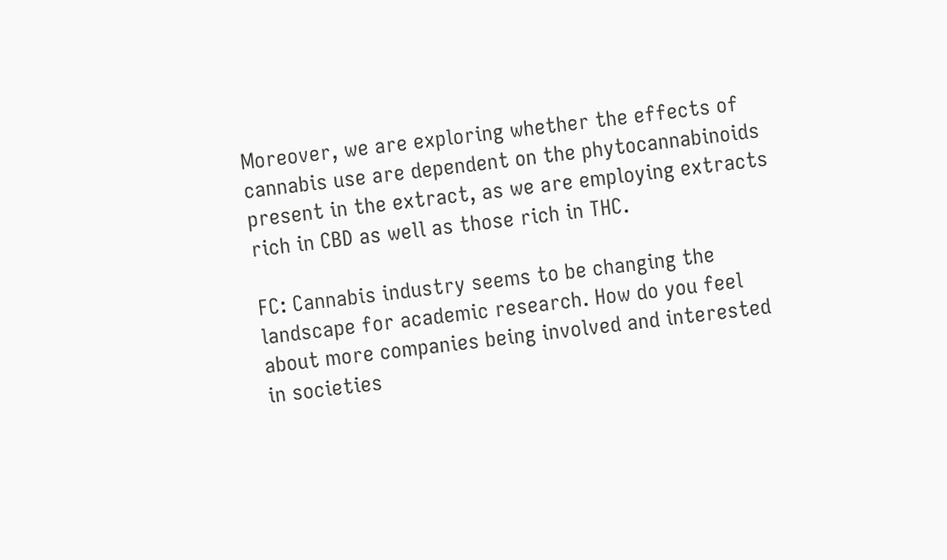Moreover, we are exploring whether the effects of cannabis use are dependent on the phytocannabinoids present in the extract, as we are employing extracts rich in CBD as well as those rich in THC.

FC: Cannabis industry seems to be changing the landscape for academic research. How do you feel about more companies being involved and interested in societies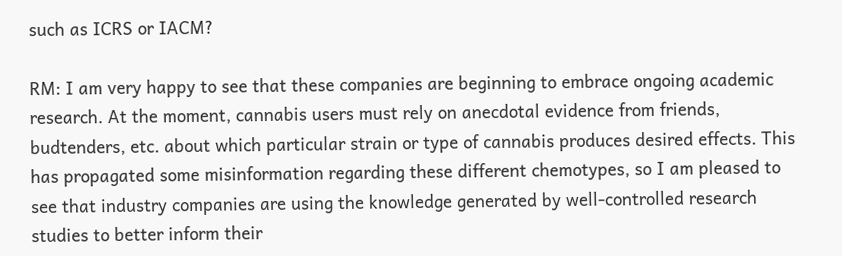such as ICRS or IACM?

RM: I am very happy to see that these companies are beginning to embrace ongoing academic research. At the moment, cannabis users must rely on anecdotal evidence from friends, budtenders, etc. about which particular strain or type of cannabis produces desired effects. This has propagated some misinformation regarding these different chemotypes, so I am pleased to see that industry companies are using the knowledge generated by well-controlled research studies to better inform their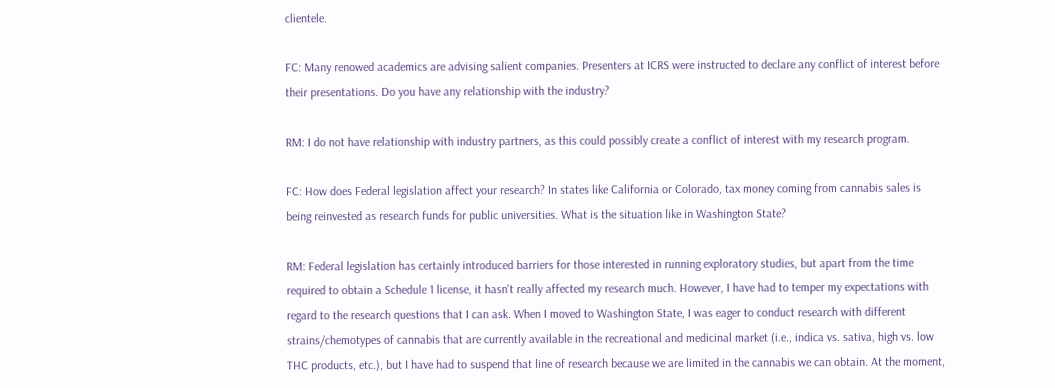clientele.

FC: Many renowed academics are advising salient companies. Presenters at ICRS were instructed to declare any conflict of interest before their presentations. Do you have any relationship with the industry?

RM: I do not have relationship with industry partners, as this could possibly create a conflict of interest with my research program.

FC: How does Federal legislation affect your research? In states like California or Colorado, tax money coming from cannabis sales is being reinvested as research funds for public universities. What is the situation like in Washington State?

RM: Federal legislation has certainly introduced barriers for those interested in running exploratory studies, but apart from the time required to obtain a Schedule 1 license, it hasn't really affected my research much. However, I have had to temper my expectations with regard to the research questions that I can ask. When I moved to Washington State, I was eager to conduct research with different strains/chemotypes of cannabis that are currently available in the recreational and medicinal market (i.e., indica vs. sativa, high vs. low THC products, etc.), but I have had to suspend that line of research because we are limited in the cannabis we can obtain. At the moment,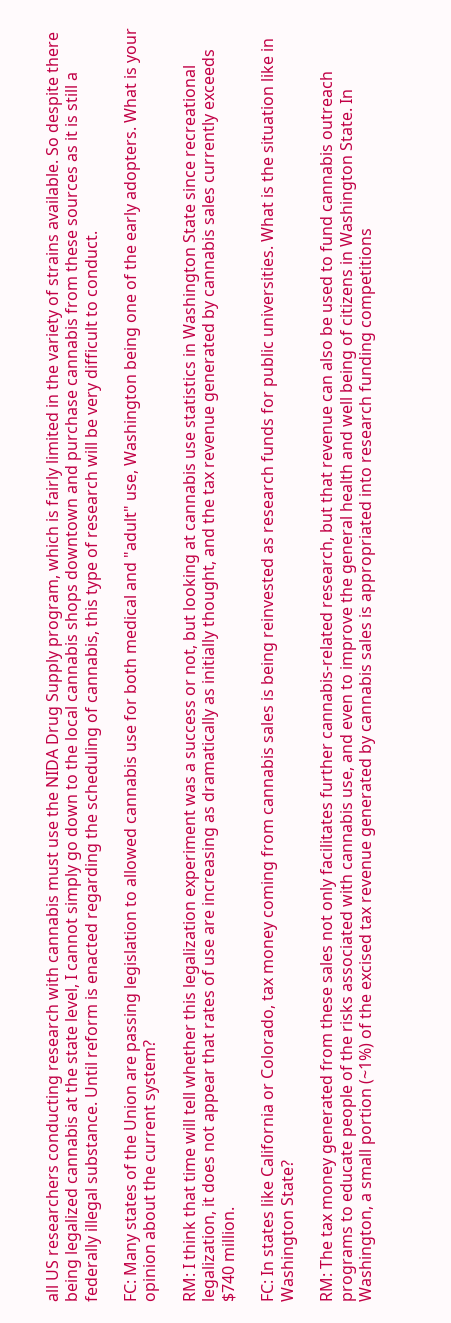all US researchers conducting research with cannabis must use the NIDA Drug Supply program, which is fairly limited in the variety of strains available. So despite there being legalized cannabis at the state level, I cannot simply go down to the local cannabis shops downtown and purchase cannabis from these sources as it is still a federally illegal substance. Until reform is enacted regarding the scheduling of cannabis, this type of research will be very difficult to conduct.

FC: Many states of the Union are passing legislation to allowed cannabis use for both medical and "adult" use, Washington being one of the early adopters. What is your opinion about the current system?

RM: I think that time will tell whether this legalization experiment was a success or not, but looking at cannabis use statistics in Washington State since recreational legalization, it does not appear that rates of use are increasing as dramatically as initially thought, and the tax revenue generated by cannabis sales currently exceeds $740 million.

FC: In states like California or Colorado, tax money coming from cannabis sales is being reinvested as research funds for public universities. What is the situation like in Washington State?

RM: The tax money generated from these sales not only facilitates further cannabis-related research, but that revenue can also be used to fund cannabis outreach programs to educate people of the risks associated with cannabis use, and even to improve the general health and well being of citizens in Washington State. In Washington, a small portion (~1%) of the excised tax revenue generated by cannabis sales is appropriated into research funding competitions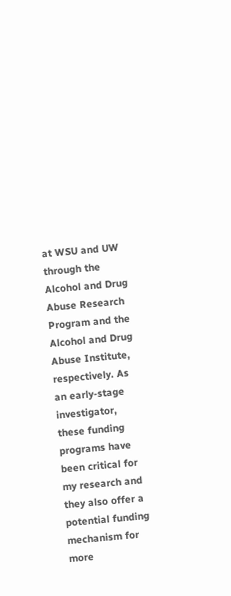at WSU and UW through the Alcohol and Drug Abuse Research Program and the Alcohol and Drug Abuse Institute, respectively. As an early-stage investigator, these funding programs have been critical for my research and they also offer a potential funding mechanism for more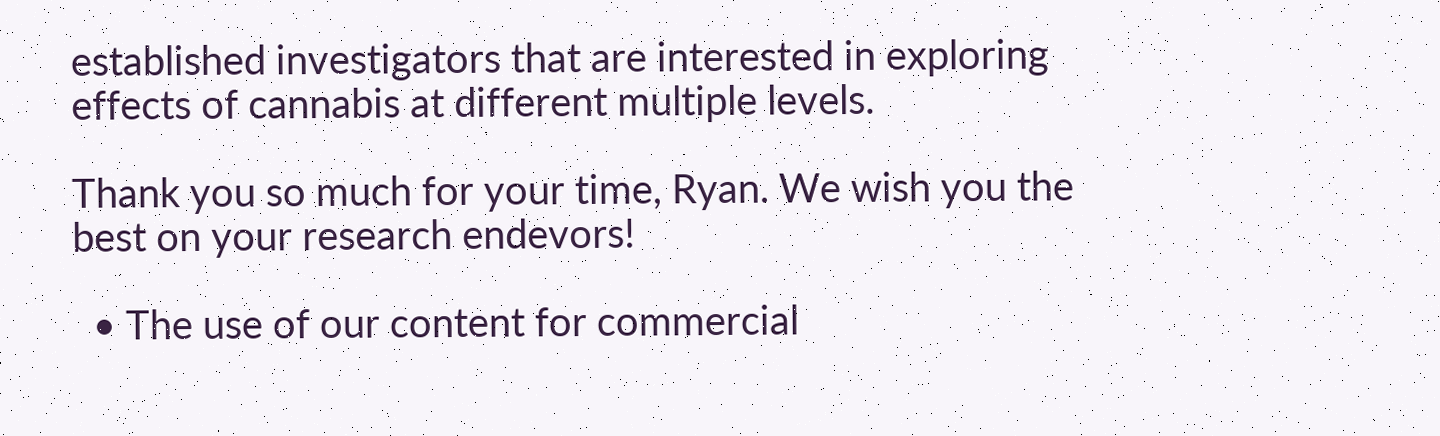established investigators that are interested in exploring effects of cannabis at different multiple levels.

Thank you so much for your time, Ryan. We wish you the best on your research endevors!

  • The use of our content for commercial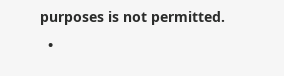purposes is not permitted.
  •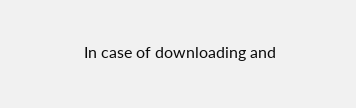In case of downloading and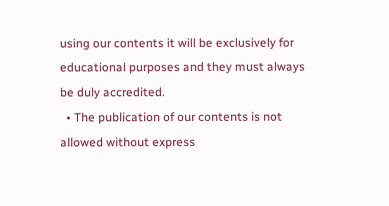using our contents it will be exclusively for educational purposes and they must always be duly accredited.
  • The publication of our contents is not allowed without express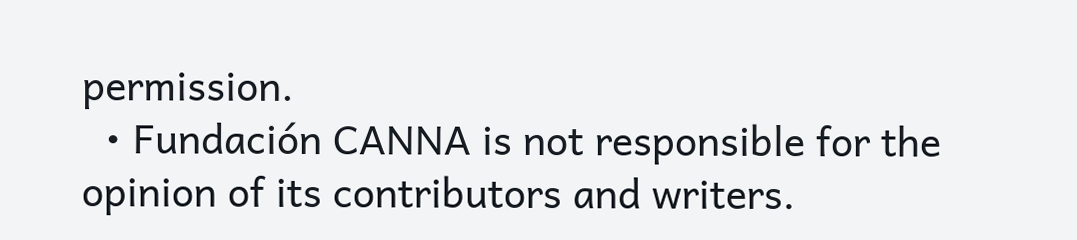permission.
  • Fundación CANNA is not responsible for the opinion of its contributors and writers.